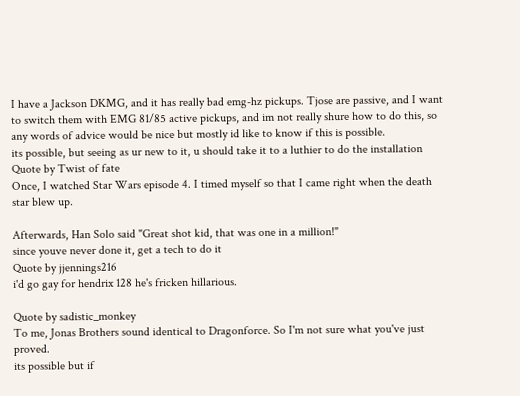I have a Jackson DKMG, and it has really bad emg-hz pickups. Tjose are passive, and I want to switch them with EMG 81/85 active pickups, and im not really shure how to do this, so any words of advice would be nice but mostly id like to know if this is possible.
its possible, but seeing as ur new to it, u should take it to a luthier to do the installation
Quote by Twist of fate
Once, I watched Star Wars episode 4. I timed myself so that I came right when the death star blew up.

Afterwards, Han Solo said "Great shot kid, that was one in a million!"
since youve never done it, get a tech to do it
Quote by jjennings216
i'd go gay for hendrix 128 he's fricken hillarious.

Quote by sadistic_monkey
To me, Jonas Brothers sound identical to Dragonforce. So I'm not sure what you've just proved.
its possible but if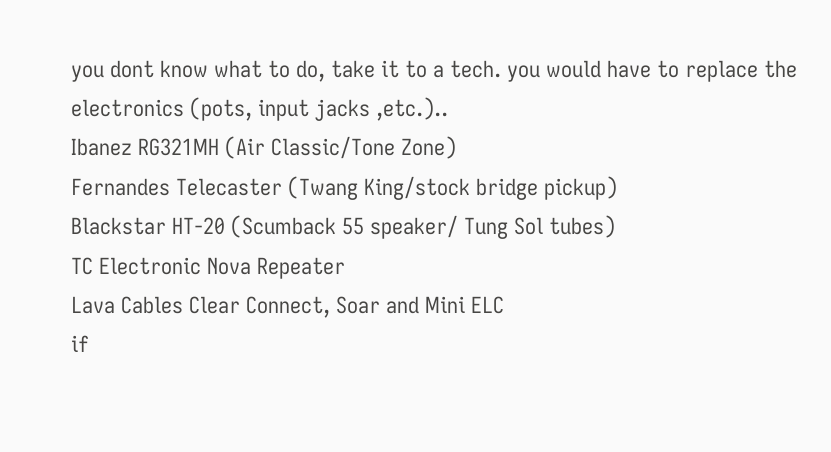you dont know what to do, take it to a tech. you would have to replace the electronics (pots, input jacks ,etc.)..
Ibanez RG321MH (Air Classic/Tone Zone)
Fernandes Telecaster (Twang King/stock bridge pickup)
Blackstar HT-20 (Scumback 55 speaker/ Tung Sol tubes)
TC Electronic Nova Repeater
Lava Cables Clear Connect, Soar and Mini ELC
if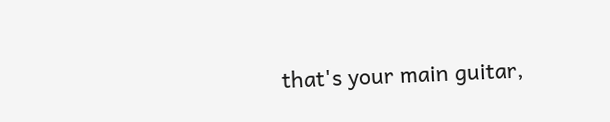that's your main guitar,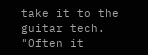take it to the guitar tech.
"Often it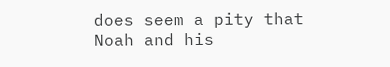does seem a pity that Noah and his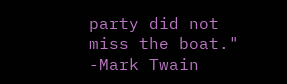party did not miss the boat." -Mark Twain